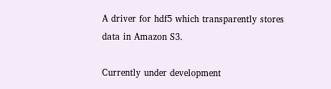A driver for hdf5 which transparently stores data in Amazon S3.

Currently under development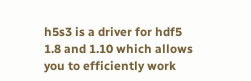h5s3 is a driver for hdf5 1.8 and 1.10 which allows you to efficiently work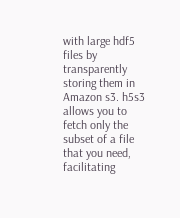with large hdf5 files by transparently storing them in Amazon s3. h5s3 allows you to fetch only the subset of a file that you need, facilitating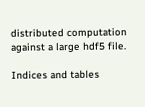distributed computation against a large hdf5 file.

Indices and tables